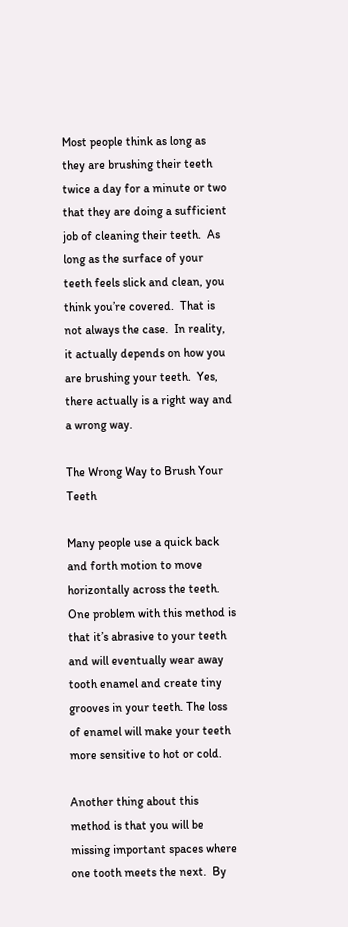Most people think as long as they are brushing their teeth twice a day for a minute or two that they are doing a sufficient job of cleaning their teeth.  As long as the surface of your teeth feels slick and clean, you think you’re covered.  That is not always the case.  In reality, it actually depends on how you are brushing your teeth.  Yes, there actually is a right way and a wrong way.

The Wrong Way to Brush Your Teeth

Many people use a quick back and forth motion to move horizontally across the teeth.  One problem with this method is that it’s abrasive to your teeth and will eventually wear away tooth enamel and create tiny grooves in your teeth. The loss of enamel will make your teeth more sensitive to hot or cold.

Another thing about this method is that you will be missing important spaces where one tooth meets the next.  By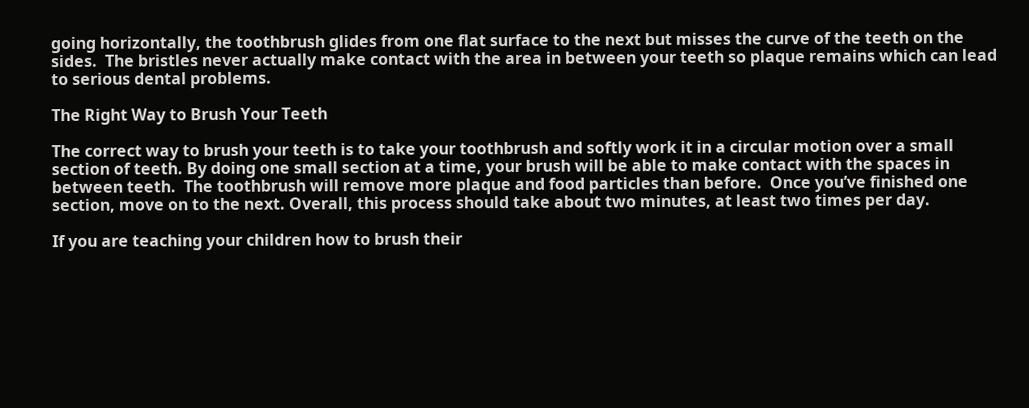going horizontally, the toothbrush glides from one flat surface to the next but misses the curve of the teeth on the sides.  The bristles never actually make contact with the area in between your teeth so plaque remains which can lead to serious dental problems.

The Right Way to Brush Your Teeth

The correct way to brush your teeth is to take your toothbrush and softly work it in a circular motion over a small section of teeth. By doing one small section at a time, your brush will be able to make contact with the spaces in between teeth.  The toothbrush will remove more plaque and food particles than before.  Once you’ve finished one section, move on to the next. Overall, this process should take about two minutes, at least two times per day.

If you are teaching your children how to brush their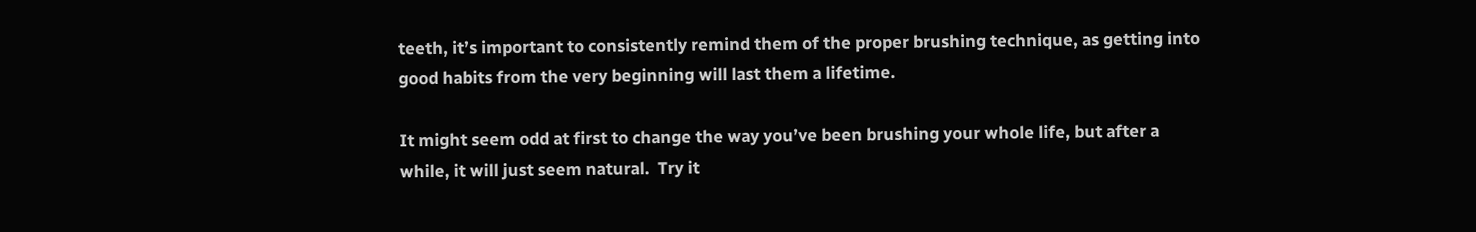teeth, it’s important to consistently remind them of the proper brushing technique, as getting into good habits from the very beginning will last them a lifetime.

It might seem odd at first to change the way you’ve been brushing your whole life, but after a while, it will just seem natural.  Try it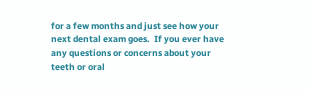for a few months and just see how your next dental exam goes.  If you ever have any questions or concerns about your teeth or oral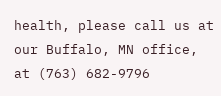health, please call us at our Buffalo, MN office, at (763) 682-9796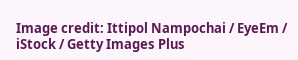Image credit: Ittipol Nampochai / EyeEm / iStock / Getty Images Plus